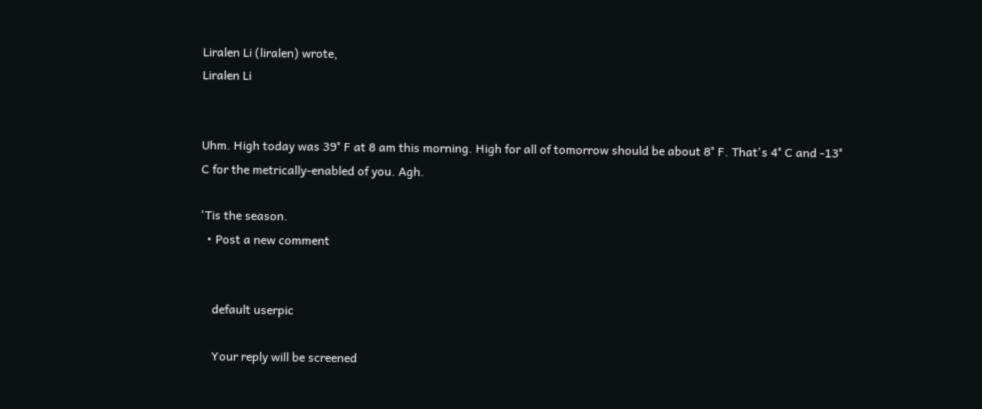Liralen Li (liralen) wrote,
Liralen Li


Uhm. High today was 39° F at 8 am this morning. High for all of tomorrow should be about 8° F. That's 4° C and -13° C for the metrically-enabled of you. Agh.

'Tis the season.
  • Post a new comment


    default userpic

    Your reply will be screened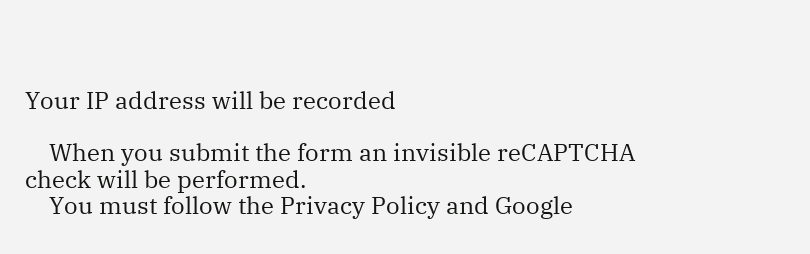Your IP address will be recorded

    When you submit the form an invisible reCAPTCHA check will be performed.
    You must follow the Privacy Policy and Google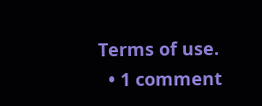Terms of use.
  • 1 comment